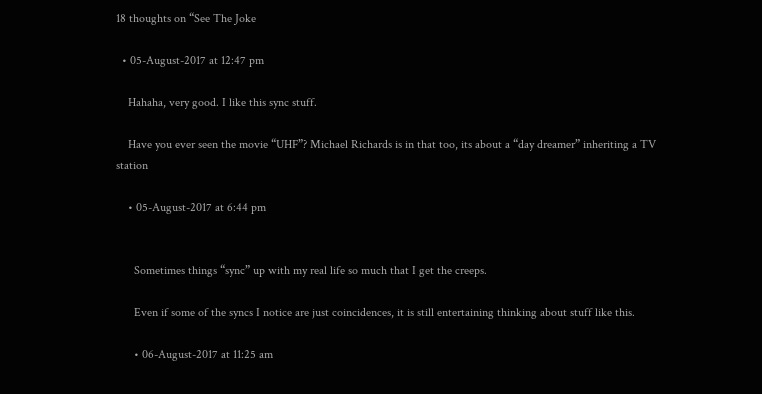18 thoughts on “See The Joke

  • 05-August-2017 at 12:47 pm

    Hahaha, very good. I like this sync stuff.

    Have you ever seen the movie “UHF”? Michael Richards is in that too, its about a “day dreamer” inheriting a TV station

    • 05-August-2017 at 6:44 pm


      Sometimes things “sync” up with my real life so much that I get the creeps.

      Even if some of the syncs I notice are just coincidences, it is still entertaining thinking about stuff like this.

      • 06-August-2017 at 11:25 am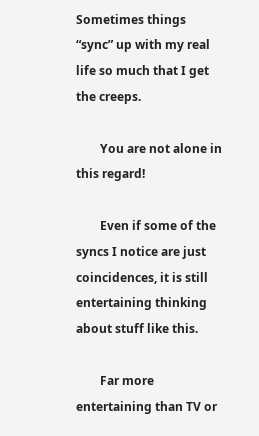Sometimes things “sync” up with my real life so much that I get the creeps.

        You are not alone in this regard!

        Even if some of the syncs I notice are just coincidences, it is still entertaining thinking about stuff like this.

        Far more entertaining than TV or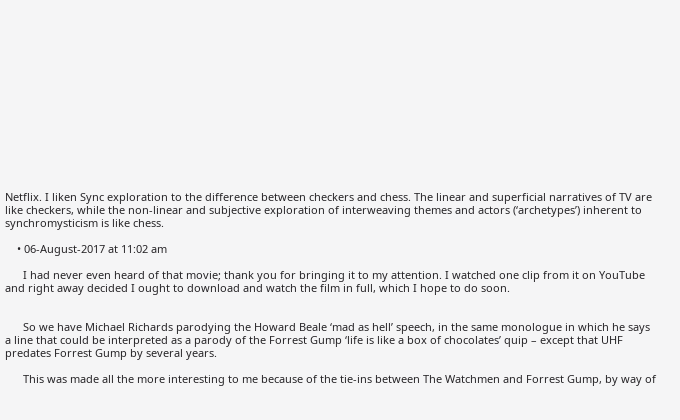Netflix. I liken Sync exploration to the difference between checkers and chess. The linear and superficial narratives of TV are like checkers, while the non-linear and subjective exploration of interweaving themes and actors (‘archetypes’) inherent to synchromysticism is like chess.

    • 06-August-2017 at 11:02 am

      I had never even heard of that movie; thank you for bringing it to my attention. I watched one clip from it on YouTube and right away decided I ought to download and watch the film in full, which I hope to do soon.


      So we have Michael Richards parodying the Howard Beale ‘mad as hell’ speech, in the same monologue in which he says a line that could be interpreted as a parody of the Forrest Gump ‘life is like a box of chocolates’ quip – except that UHF predates Forrest Gump by several years.

      This was made all the more interesting to me because of the tie-ins between The Watchmen and Forrest Gump, by way of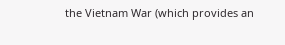the Vietnam War (which provides an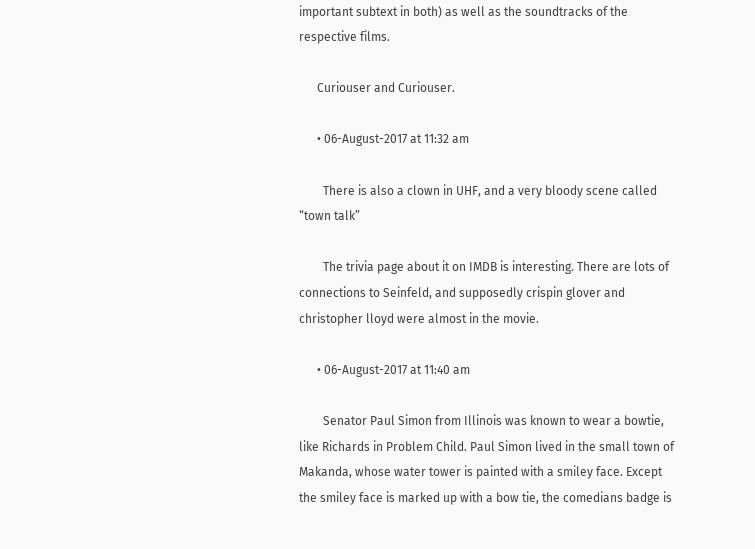important subtext in both) as well as the soundtracks of the respective films.

      Curiouser and Curiouser.

      • 06-August-2017 at 11:32 am

        There is also a clown in UHF, and a very bloody scene called “town talk”

        The trivia page about it on IMDB is interesting. There are lots of connections to Seinfeld, and supposedly crispin glover and christopher lloyd were almost in the movie.

      • 06-August-2017 at 11:40 am

        Senator Paul Simon from Illinois was known to wear a bowtie, like Richards in Problem Child. Paul Simon lived in the small town of Makanda, whose water tower is painted with a smiley face. Except the smiley face is marked up with a bow tie, the comedians badge is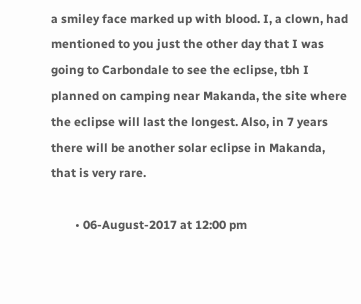a smiley face marked up with blood. I, a clown, had mentioned to you just the other day that I was going to Carbondale to see the eclipse, tbh I planned on camping near Makanda, the site where the eclipse will last the longest. Also, in 7 years there will be another solar eclipse in Makanda, that is very rare.

        • 06-August-2017 at 12:00 pm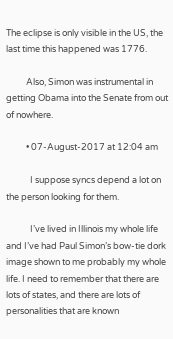The eclipse is only visible in the US, the last time this happened was 1776.

          Also, Simon was instrumental in getting Obama into the Senate from out of nowhere.

          • 07-August-2017 at 12:04 am

            I suppose syncs depend a lot on the person looking for them.

            I’ve lived in Illinois my whole life and I’ve had Paul Simon’s bow-tie dork image shown to me probably my whole life. I need to remember that there are lots of states, and there are lots of personalities that are known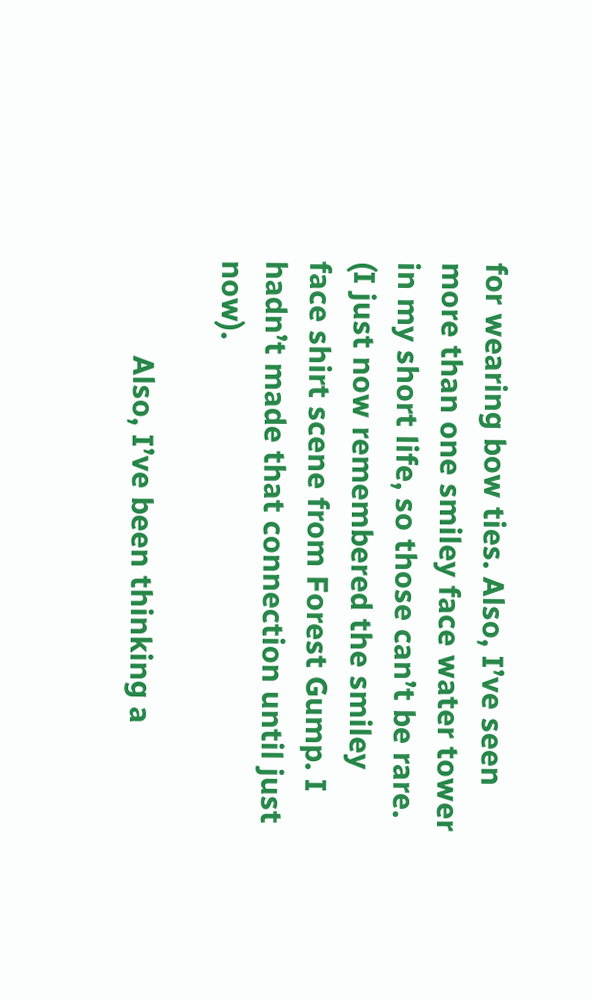for wearing bow ties. Also, I’ve seen more than one smiley face water tower in my short life, so those can’t be rare. (I just now remembered the smiley face shirt scene from Forest Gump. I hadn’t made that connection until just now).

            Also, I’ve been thinking a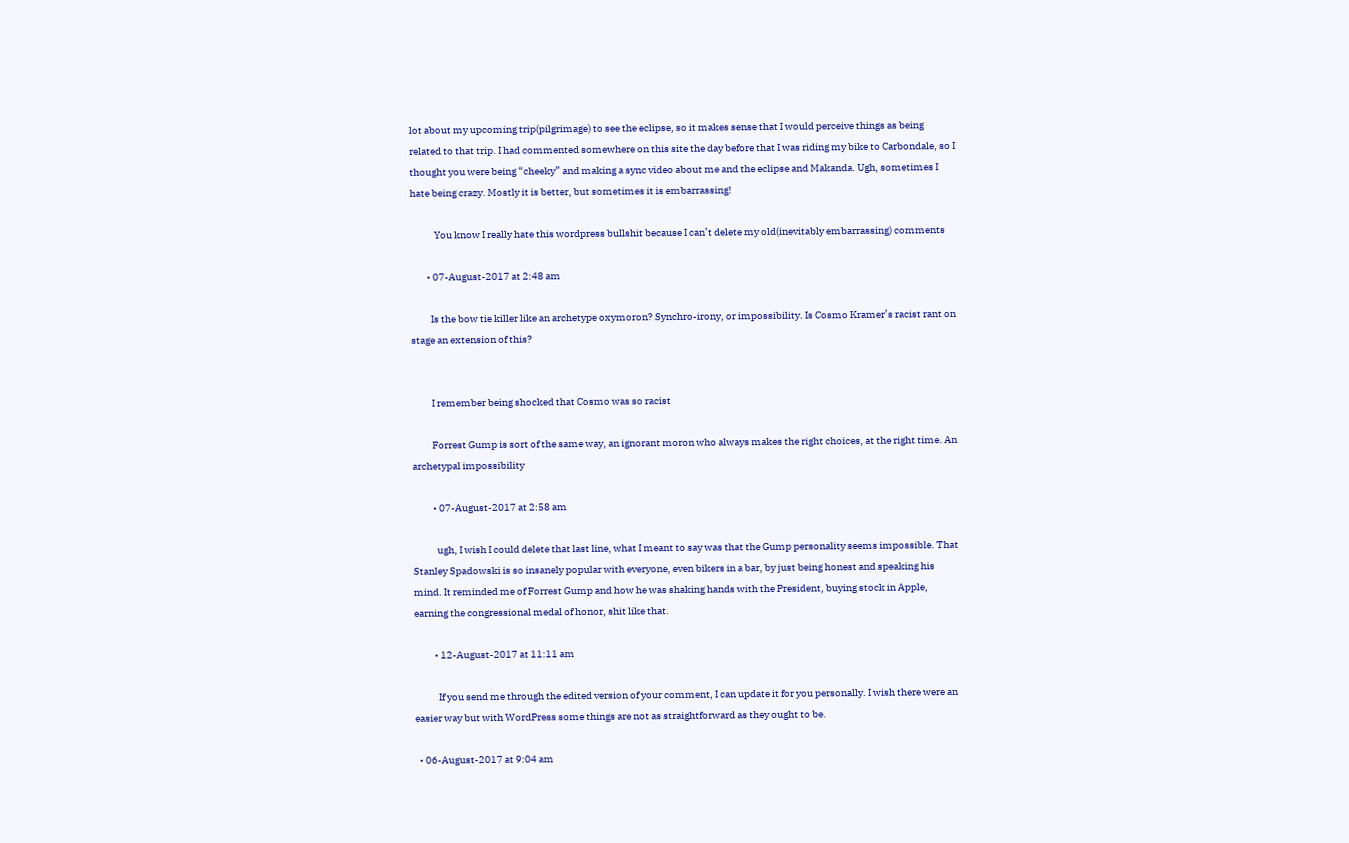lot about my upcoming trip(pilgrimage) to see the eclipse, so it makes sense that I would perceive things as being related to that trip. I had commented somewhere on this site the day before that I was riding my bike to Carbondale, so I thought you were being “cheeky” and making a sync video about me and the eclipse and Makanda. Ugh, sometimes I hate being crazy. Mostly it is better, but sometimes it is embarrassing!

            You know I really hate this wordpress bullshit because I can’t delete my old(inevitably embarrassing) comments

        • 07-August-2017 at 2:48 am

          Is the bow tie killer like an archetype oxymoron? Synchro-irony, or impossibility. Is Cosmo Kramer’s racist rant on stage an extension of this?


          I remember being shocked that Cosmo was so racist

          Forrest Gump is sort of the same way, an ignorant moron who always makes the right choices, at the right time. An archetypal impossibility

          • 07-August-2017 at 2:58 am

            ugh, I wish I could delete that last line, what I meant to say was that the Gump personality seems impossible. That Stanley Spadowski is so insanely popular with everyone, even bikers in a bar, by just being honest and speaking his mind. It reminded me of Forrest Gump and how he was shaking hands with the President, buying stock in Apple, earning the congressional medal of honor, shit like that.

          • 12-August-2017 at 11:11 am

            If you send me through the edited version of your comment, I can update it for you personally. I wish there were an easier way but with WordPress some things are not as straightforward as they ought to be.

  • 06-August-2017 at 9:04 am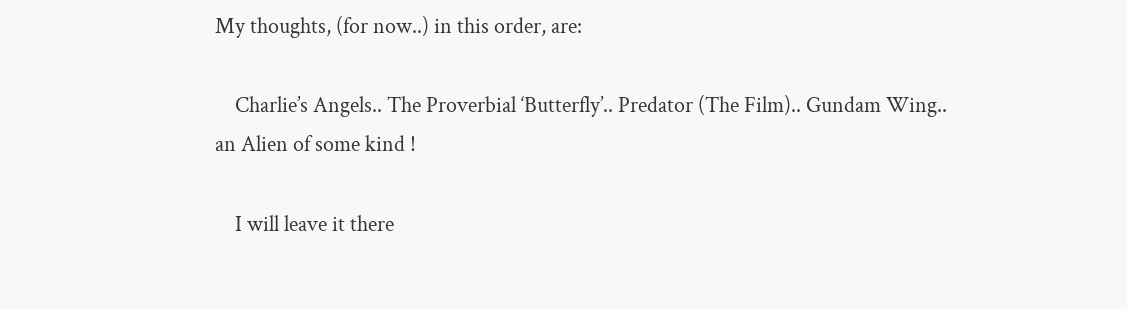My thoughts, (for now..) in this order, are:

    Charlie’s Angels.. The Proverbial ‘Butterfly’.. Predator (The Film).. Gundam Wing.. an Alien of some kind !

    I will leave it there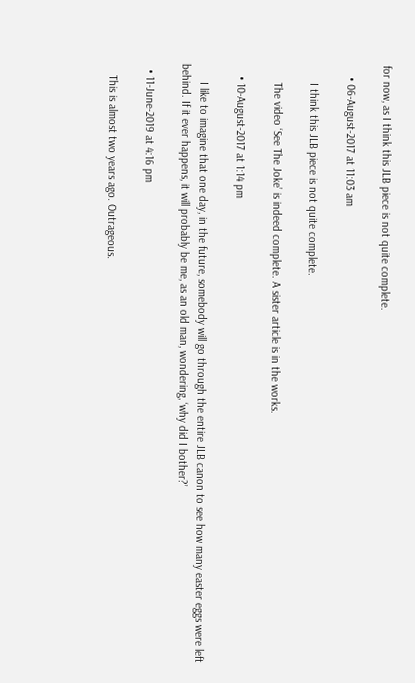for now, as I think this JLB piece is not quite complete.

    • 06-August-2017 at 11:03 am

      I think this JLB piece is not quite complete.

      The video ‘See The Joke’ is indeed complete. A sister article is in the works.

    • 10-August-2017 at 1:14 pm

      I like to imagine that one day, in the future, somebody will go through the entire JLB canon to see how many easter eggs were left behind. If it ever happens, it will probably be me, as an old man, wondering, ‘why did I bother?’

  • 11-June-2019 at 4:16 pm

    This is almost two years ago. Outrageous.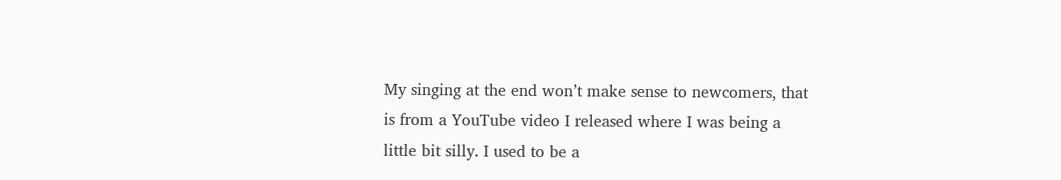My singing at the end won’t make sense to newcomers, that is from a YouTube video I released where I was being a little bit silly. I used to be a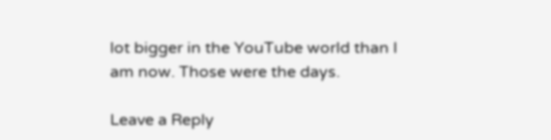lot bigger in the YouTube world than I am now. Those were the days.

Leave a Reply